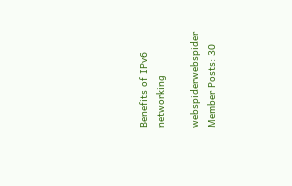Benefits of IPv6 networking

webspiderwebspider Member Posts: 30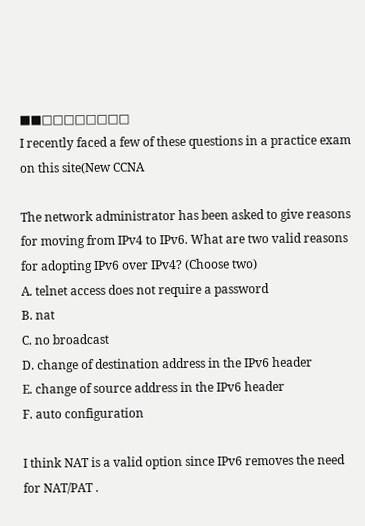■■□□□□□□□□
I recently faced a few of these questions in a practice exam on this site(New CCNA

The network administrator has been asked to give reasons for moving from IPv4 to IPv6. What are two valid reasons for adopting IPv6 over IPv4? (Choose two)
A. telnet access does not require a password
B. nat
C. no broadcast
D. change of destination address in the IPv6 header
E. change of source address in the IPv6 header
F. auto configuration

I think NAT is a valid option since IPv6 removes the need for NAT/PAT .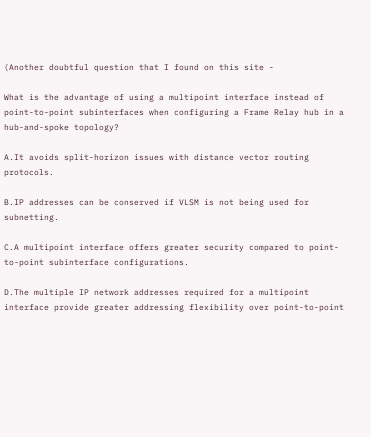(Another doubtful question that I found on this site -

What is the advantage of using a multipoint interface instead of point-to-point subinterfaces when configuring a Frame Relay hub in a hub-and-spoke topology?

A.It avoids split-horizon issues with distance vector routing protocols.

B.IP addresses can be conserved if VLSM is not being used for subnetting.

C.A multipoint interface offers greater security compared to point-to-point subinterface configurations.

D.The multiple IP network addresses required for a multipoint interface provide greater addressing flexibility over point-to-point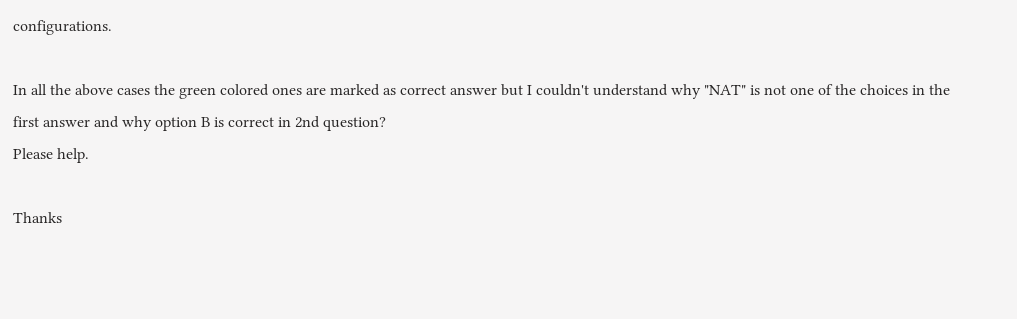configurations.

In all the above cases the green colored ones are marked as correct answer but I couldn't understand why "NAT" is not one of the choices in the first answer and why option B is correct in 2nd question?
Please help.

Thanks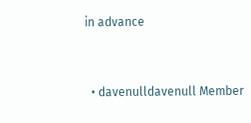in advance


  • davenulldavenull Member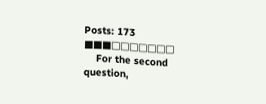Posts: 173 ■■■□□□□□□□
    For the second question,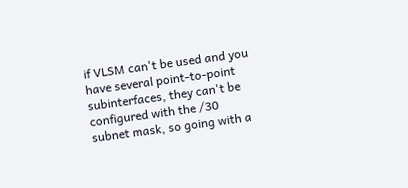if VLSM can't be used and you have several point-to-point subinterfaces, they can't be configured with the /30 subnet mask, so going with a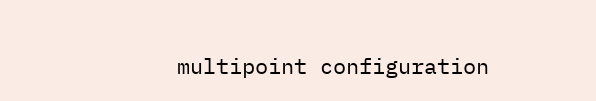multipoint configuration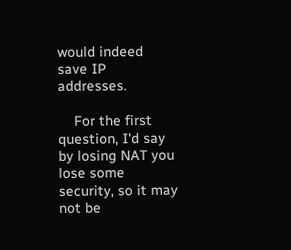would indeed save IP addresses.

    For the first question, I'd say by losing NAT you lose some security, so it may not be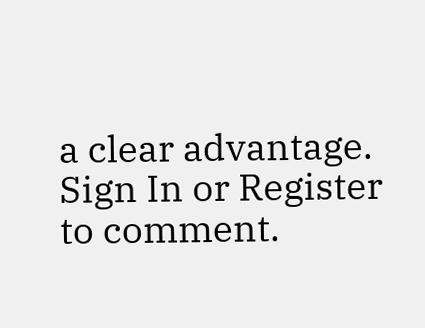a clear advantage.
Sign In or Register to comment.